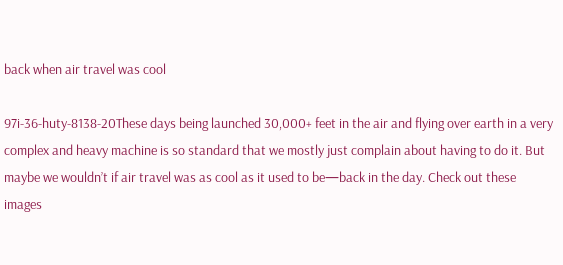back when air travel was cool

97i-36-huty-8138-20These days being launched 30,000+ feet in the air and flying over earth in a very complex and heavy machine is so standard that we mostly just complain about having to do it. But maybe we wouldn’t if air travel was as cool as it used to be—back in the day. Check out these images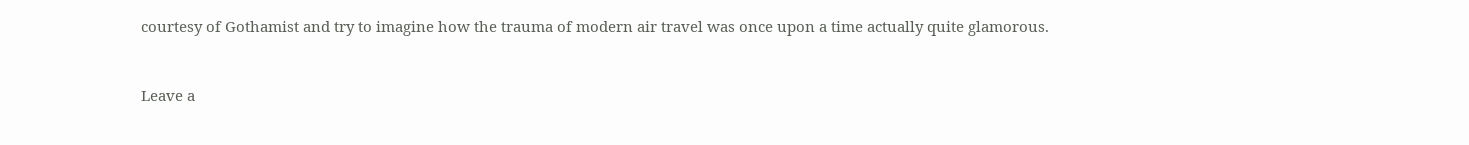courtesy of Gothamist and try to imagine how the trauma of modern air travel was once upon a time actually quite glamorous.


Leave a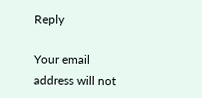Reply

Your email address will not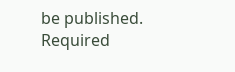be published. Required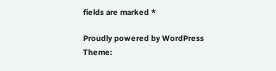fields are marked *

Proudly powered by WordPress
Theme: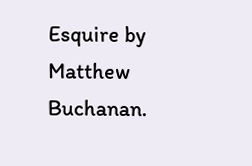Esquire by Matthew Buchanan.